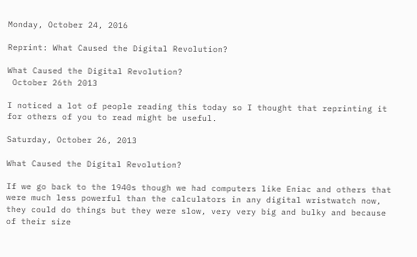Monday, October 24, 2016

Reprint: What Caused the Digital Revolution?

What Caused the Digital Revolution?
 October 26th 2013

I noticed a lot of people reading this today so I thought that reprinting it for others of you to read might be useful.

Saturday, October 26, 2013

What Caused the Digital Revolution?

If we go back to the 1940s though we had computers like Eniac and others that were much less powerful than the calculators in any digital wristwatch now, they could do things but they were slow, very very big and bulky and because of their size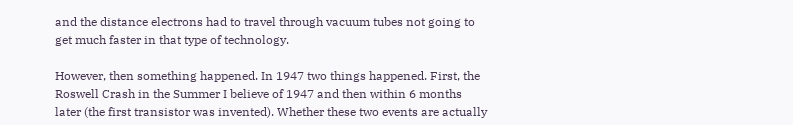and the distance electrons had to travel through vacuum tubes not going to get much faster in that type of technology.

However, then something happened. In 1947 two things happened. First, the Roswell Crash in the Summer I believe of 1947 and then within 6 months later (the first transistor was invented). Whether these two events are actually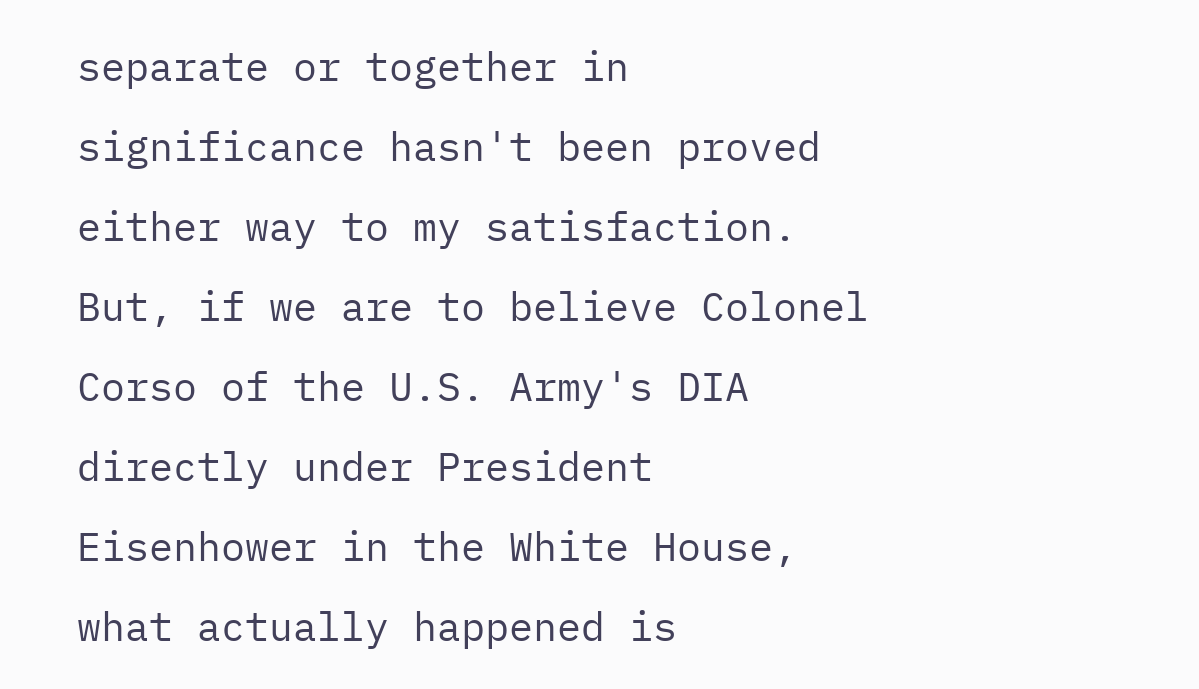separate or together in significance hasn't been proved either way to my satisfaction. But, if we are to believe Colonel Corso of the U.S. Army's DIA directly under President Eisenhower in the White House, what actually happened is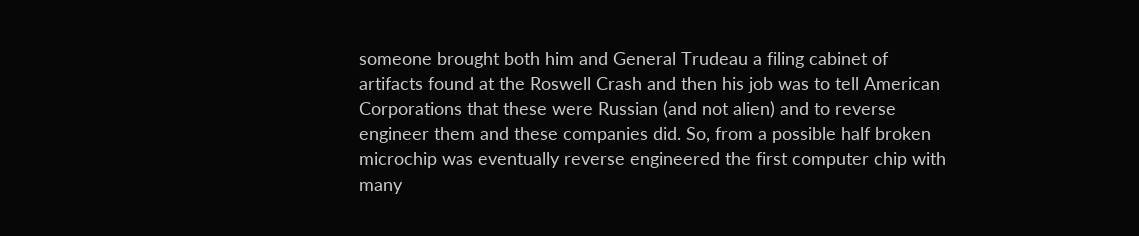someone brought both him and General Trudeau a filing cabinet of artifacts found at the Roswell Crash and then his job was to tell American Corporations that these were Russian (and not alien) and to reverse engineer them and these companies did. So, from a possible half broken microchip was eventually reverse engineered the first computer chip with many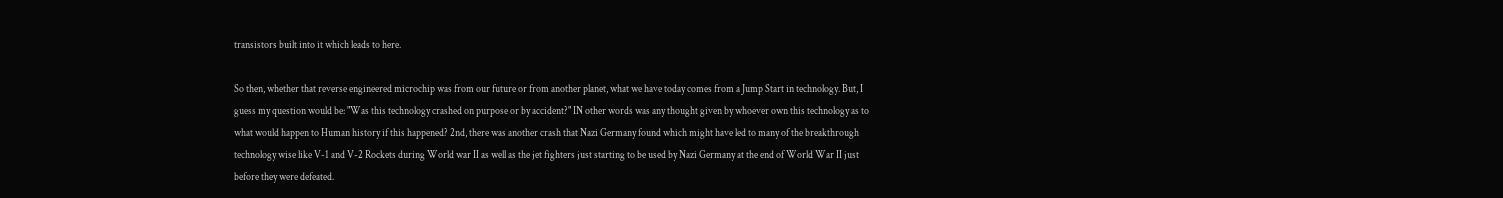transistors built into it which leads to here.

So then, whether that reverse engineered microchip was from our future or from another planet, what we have today comes from a Jump Start in technology. But, I guess my question would be: "Was this technology crashed on purpose or by accident?" IN other words was any thought given by whoever own this technology as to what would happen to Human history if this happened? 2nd, there was another crash that Nazi Germany found which might have led to many of the breakthrough technology wise like V-1 and V-2 Rockets during World war II as well as the jet fighters just starting to be used by Nazi Germany at the end of World War II just before they were defeated.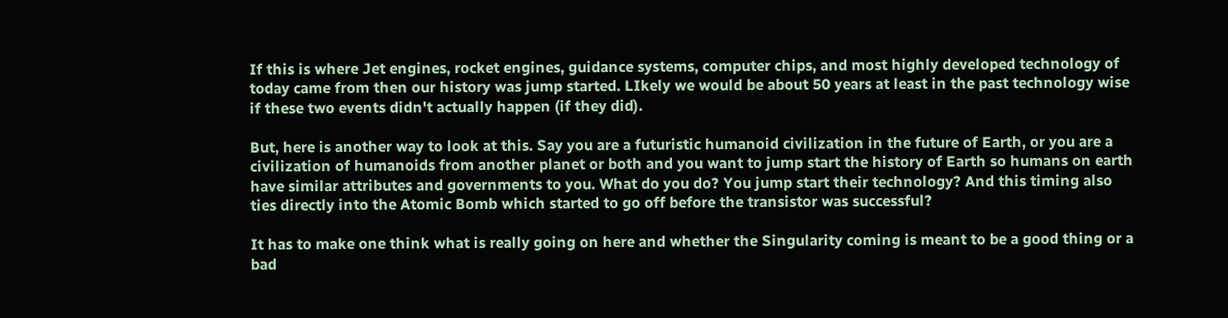If this is where Jet engines, rocket engines, guidance systems, computer chips, and most highly developed technology of today came from then our history was jump started. LIkely we would be about 50 years at least in the past technology wise if these two events didn't actually happen (if they did).

But, here is another way to look at this. Say you are a futuristic humanoid civilization in the future of Earth, or you are a civilization of humanoids from another planet or both and you want to jump start the history of Earth so humans on earth have similar attributes and governments to you. What do you do? You jump start their technology? And this timing also ties directly into the Atomic Bomb which started to go off before the transistor was successful?

It has to make one think what is really going on here and whether the Singularity coming is meant to be a good thing or a bad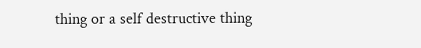thing or a self destructive thing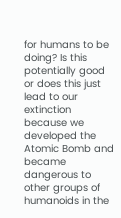for humans to be doing? Is this potentially good or does this just lead to our extinction because we developed the Atomic Bomb and became dangerous to other groups of humanoids in the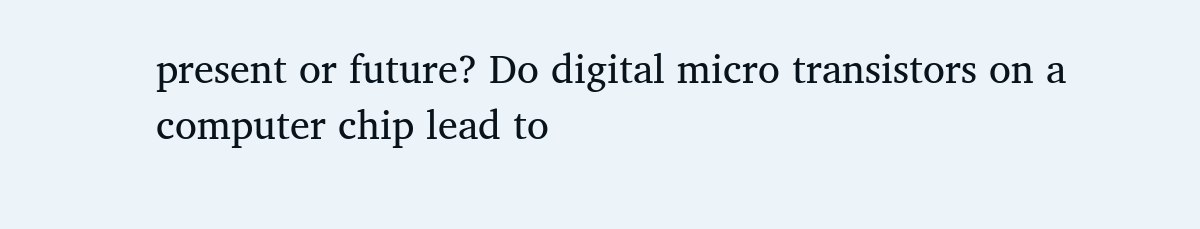present or future? Do digital micro transistors on a computer chip lead to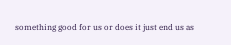something good for us or does it just end us as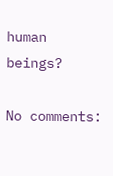human beings?

No comments: